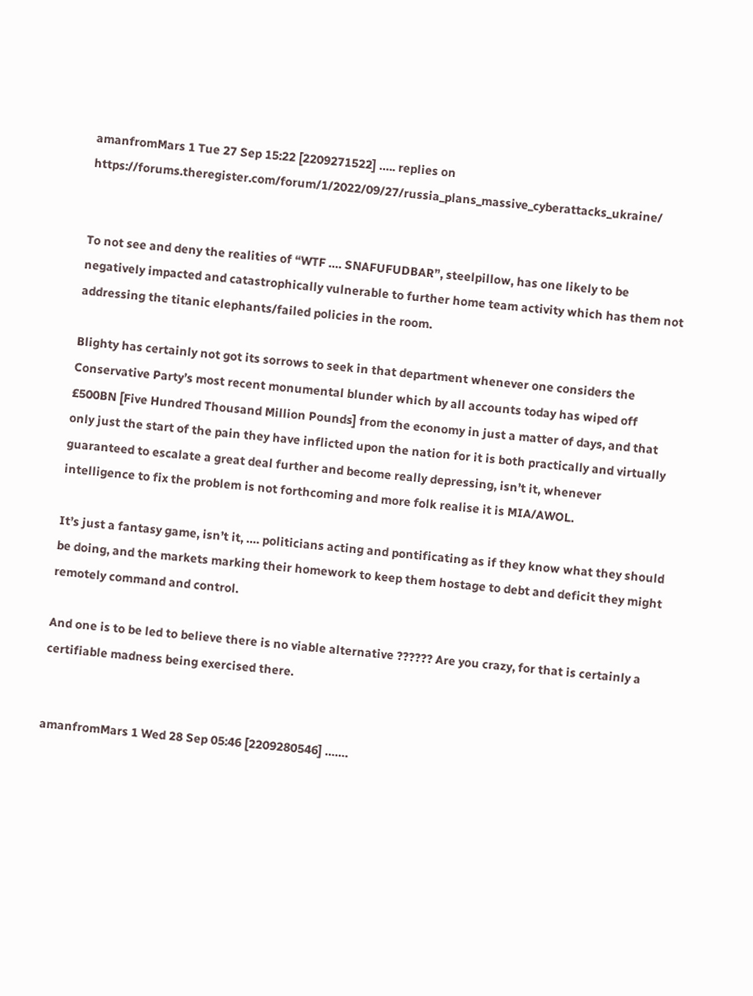amanfromMars 1 Tue 27 Sep 15:22 [2209271522] ….. replies on https://forums.theregister.com/forum/1/2022/09/27/russia_plans_massive_cyberattacks_ukraine/


To not see and deny the realities of “WTF …. SNAFUFUDBAR”, steelpillow, has one likely to be negatively impacted and catastrophically vulnerable to further home team activity which has them not addressing the titanic elephants/failed policies in the room.

Blighty has certainly not got its sorrows to seek in that department whenever one considers the Conservative Party’s most recent monumental blunder which by all accounts today has wiped off £500BN [Five Hundred Thousand Million Pounds] from the economy in just a matter of days, and that only just the start of the pain they have inflicted upon the nation for it is both practically and virtually guaranteed to escalate a great deal further and become really depressing, isn’t it, whenever intelligence to fix the problem is not forthcoming and more folk realise it is MIA/AWOL.

It’s just a fantasy game, isn’t it, …. politicians acting and pontificating as if they know what they should be doing, and the markets marking their homework to keep them hostage to debt and deficit they might remotely command and control.

And one is to be led to believe there is no viable alternative ?????? Are you crazy, for that is certainly a certifiable madness being exercised there.


amanfromMars 1 Wed 28 Sep 05:46 [2209280546] …….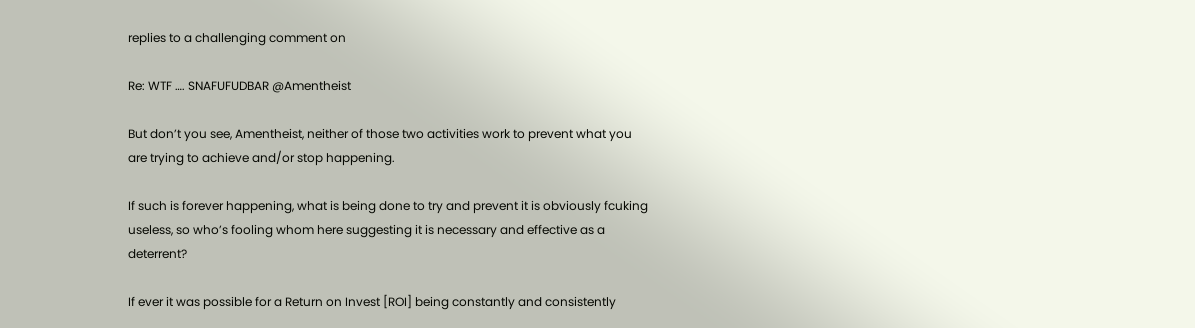replies to a challenging comment on

Re: WTF …. SNAFUFUDBAR @Amentheist

But don’t you see, Amentheist, neither of those two activities work to prevent what you are trying to achieve and/or stop happening.

If such is forever happening, what is being done to try and prevent it is obviously fcuking useless, so who’s fooling whom here suggesting it is necessary and effective as a deterrent?

If ever it was possible for a Return on Invest [ROI] being constantly and consistently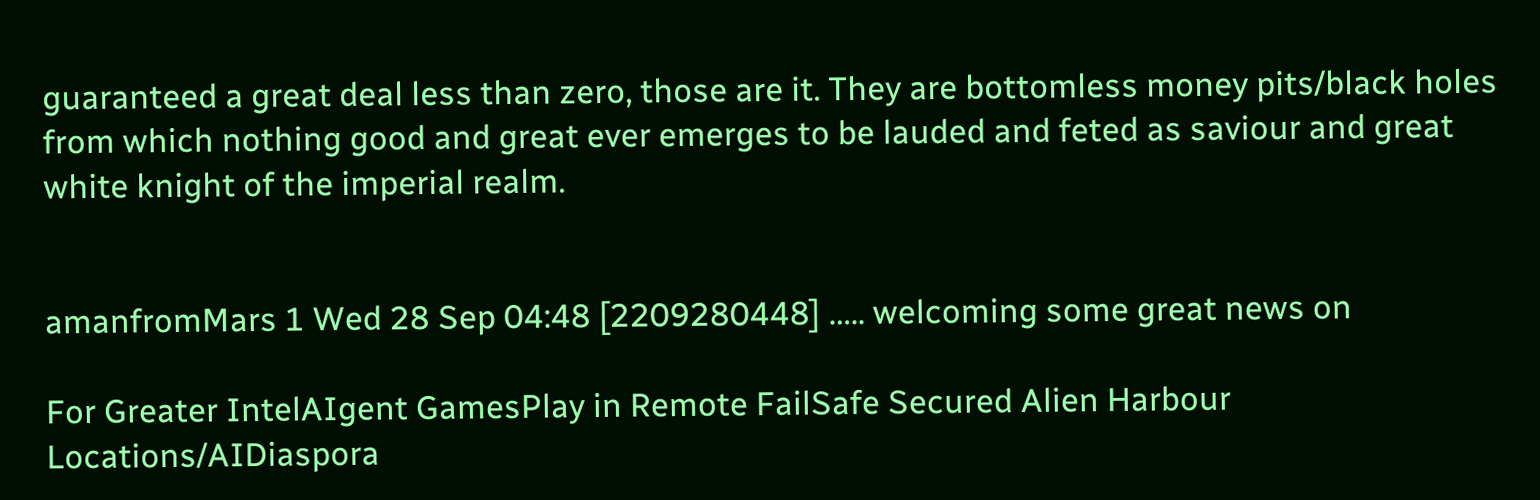guaranteed a great deal less than zero, those are it. They are bottomless money pits/black holes from which nothing good and great ever emerges to be lauded and feted as saviour and great white knight of the imperial realm.


amanfromMars 1 Wed 28 Sep 04:48 [2209280448] ….. welcoming some great news on

For Greater IntelAIgent GamesPlay in Remote FailSafe Secured Alien Harbour Locations/AIDiaspora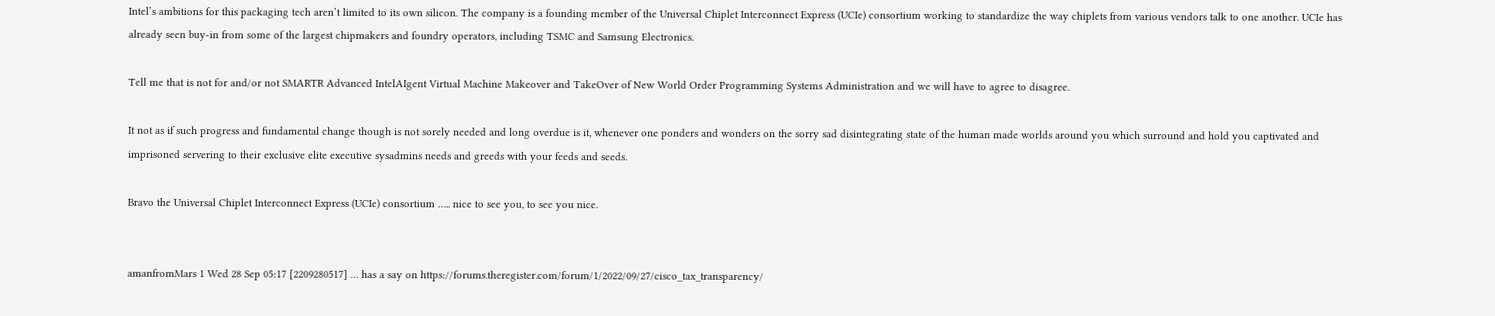Intel’s ambitions for this packaging tech aren’t limited to its own silicon. The company is a founding member of the Universal Chiplet Interconnect Express (UCIe) consortium working to standardize the way chiplets from various vendors talk to one another. UCIe has already seen buy-in from some of the largest chipmakers and foundry operators, including TSMC and Samsung Electronics.

Tell me that is not for and/or not SMARTR Advanced IntelAIgent Virtual Machine Makeover and TakeOver of New World Order Programming Systems Administration and we will have to agree to disagree.

It not as if such progress and fundamental change though is not sorely needed and long overdue is it, whenever one ponders and wonders on the sorry sad disintegrating state of the human made worlds around you which surround and hold you captivated and imprisoned servering to their exclusive elite executive sysadmins needs and greeds with your feeds and seeds.

Bravo the Universal Chiplet Interconnect Express (UCIe) consortium ….. nice to see you, to see you nice.


amanfromMars 1 Wed 28 Sep 05:17 [2209280517] … has a say on https://forums.theregister.com/forum/1/2022/09/27/cisco_tax_transparency/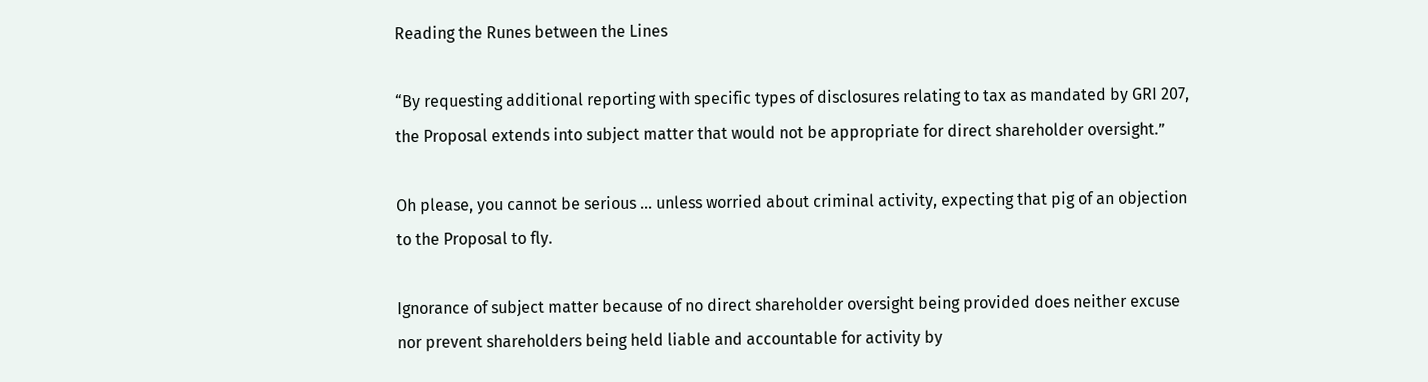Reading the Runes between the Lines

“By requesting additional reporting with specific types of disclosures relating to tax as mandated by GRI 207, the Proposal extends into subject matter that would not be appropriate for direct shareholder oversight.”

Oh please, you cannot be serious … unless worried about criminal activity, expecting that pig of an objection to the Proposal to fly.

Ignorance of subject matter because of no direct shareholder oversight being provided does neither excuse nor prevent shareholders being held liable and accountable for activity by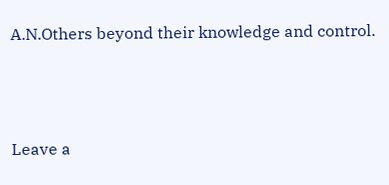A.N.Others beyond their knowledge and control.



Leave a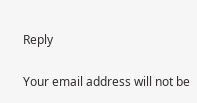Reply

Your email address will not be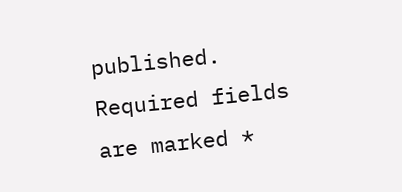published. Required fields are marked *